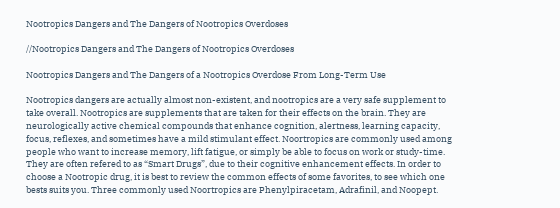Nootropics Dangers and The Dangers of Nootropics Overdoses

//Nootropics Dangers and The Dangers of Nootropics Overdoses

Nootropics Dangers and The Dangers of a Nootropics Overdose From Long-Term Use

Nootropics dangers are actually almost non-existent, and nootropics are a very safe supplement to take overall. Nootropics are supplements that are taken for their effects on the brain. They are neurologically active chemical compounds that enhance cognition, alertness, learning capacity, focus, reflexes, and sometimes have a mild stimulant effect. Noortropics are commonly used among people who want to increase memory, lift fatigue, or simply be able to focus on work or study-time. They are often refered to as “Smart Drugs”, due to their cognitive enhancement effects. In order to choose a Nootropic drug, it is best to review the common effects of some favorites, to see which one bests suits you. Three commonly used Noortropics are Phenylpiracetam, Adrafinil, and Noopept.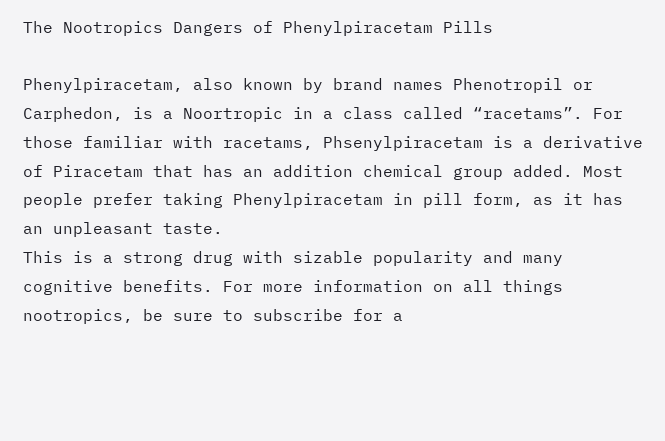The Nootropics Dangers of Phenylpiracetam Pills

Phenylpiracetam, also known by brand names Phenotropil or Carphedon, is a Noortropic in a class called “racetams”. For those familiar with racetams, Phsenylpiracetam is a derivative of Piracetam that has an addition chemical group added. Most people prefer taking Phenylpiracetam in pill form, as it has an unpleasant taste.
This is a strong drug with sizable popularity and many cognitive benefits. For more information on all things nootropics, be sure to subscribe for a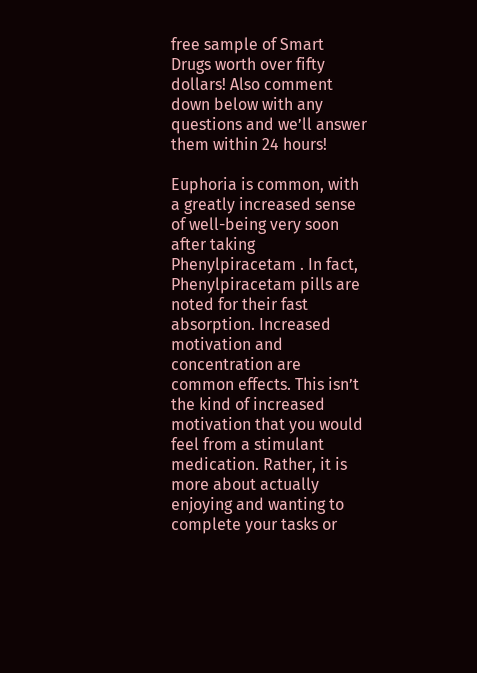free sample of Smart Drugs worth over fifty dollars! Also comment down below with any questions and we’ll answer them within 24 hours!

Euphoria is common, with a greatly increased sense of well-being very soon after taking Phenylpiracetam . In fact, Phenylpiracetam pills are noted for their fast absorption. Increased motivation and concentration are common effects. This isn’t the kind of increased motivation that you would feel from a stimulant medication. Rather, it is more about actually enjoying and wanting to complete your tasks or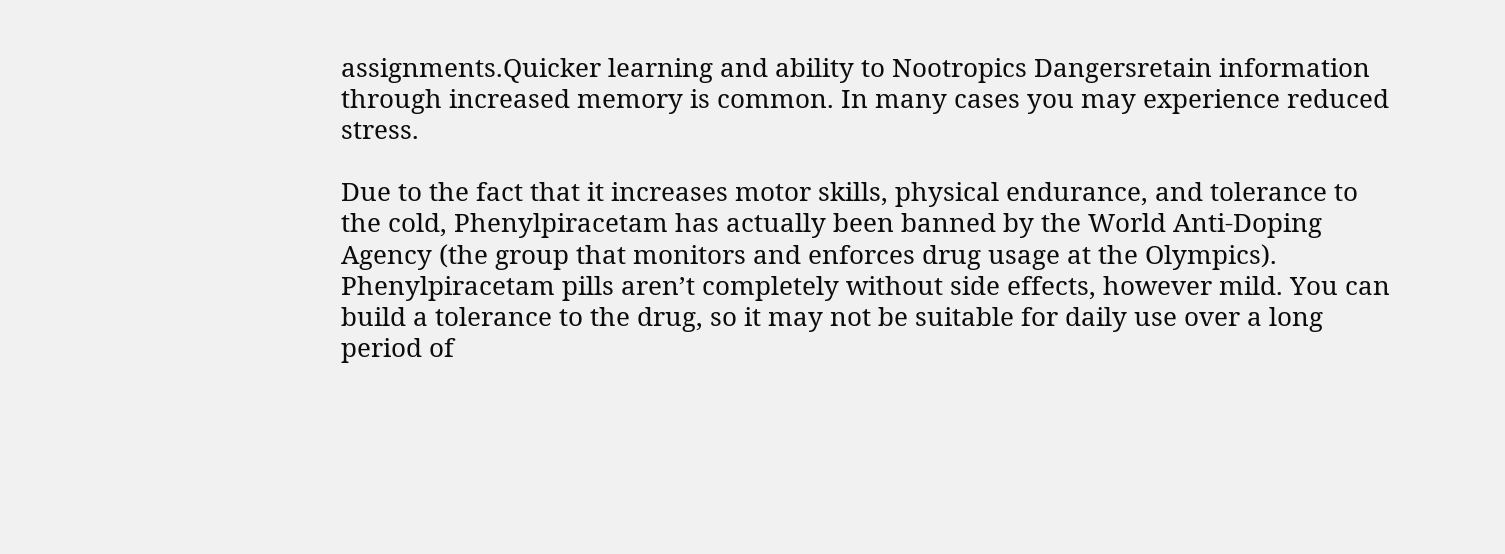assignments.Quicker learning and ability to Nootropics Dangersretain information through increased memory is common. In many cases you may experience reduced stress.

Due to the fact that it increases motor skills, physical endurance, and tolerance to the cold, Phenylpiracetam has actually been banned by the World Anti-Doping Agency (the group that monitors and enforces drug usage at the Olympics).
Phenylpiracetam pills aren’t completely without side effects, however mild. You can build a tolerance to the drug, so it may not be suitable for daily use over a long period of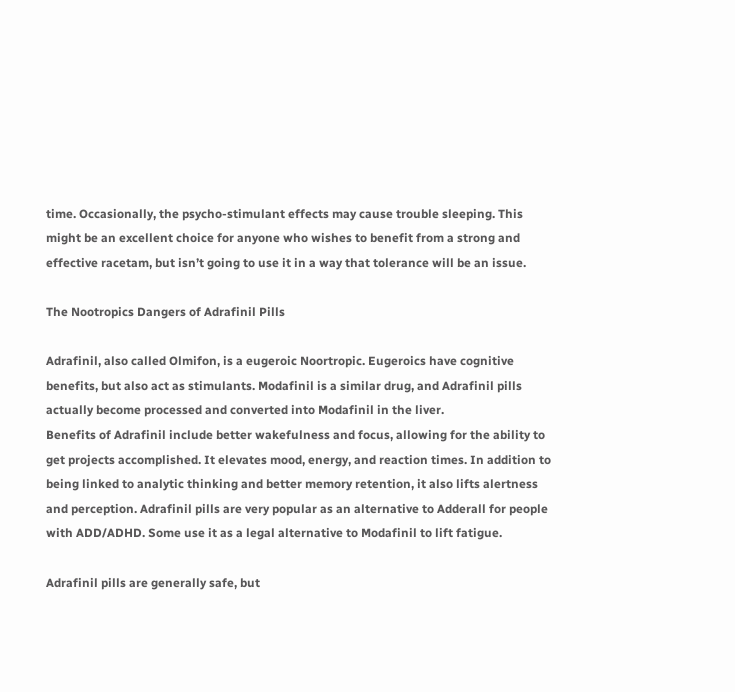time. Occasionally, the psycho-stimulant effects may cause trouble sleeping. This might be an excellent choice for anyone who wishes to benefit from a strong and effective racetam, but isn’t going to use it in a way that tolerance will be an issue.

The Nootropics Dangers of Adrafinil Pills

Adrafinil, also called Olmifon, is a eugeroic Noortropic. Eugeroics have cognitive benefits, but also act as stimulants. Modafinil is a similar drug, and Adrafinil pills actually become processed and converted into Modafinil in the liver.
Benefits of Adrafinil include better wakefulness and focus, allowing for the ability to get projects accomplished. It elevates mood, energy, and reaction times. In addition to being linked to analytic thinking and better memory retention, it also lifts alertness and perception. Adrafinil pills are very popular as an alternative to Adderall for people with ADD/ADHD. Some use it as a legal alternative to Modafinil to lift fatigue.

Adrafinil pills are generally safe, but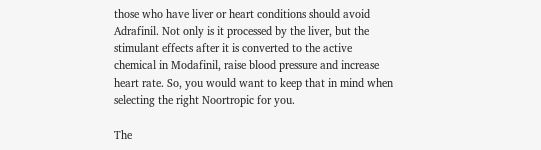those who have liver or heart conditions should avoid Adrafinil. Not only is it processed by the liver, but the stimulant effects after it is converted to the active chemical in Modafinil, raise blood pressure and increase heart rate. So, you would want to keep that in mind when selecting the right Noortropic for you.

The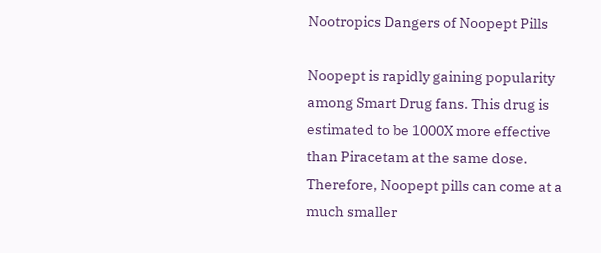Nootropics Dangers of Noopept Pills

Noopept is rapidly gaining popularity among Smart Drug fans. This drug is estimated to be 1000X more effective than Piracetam at the same dose. Therefore, Noopept pills can come at a much smaller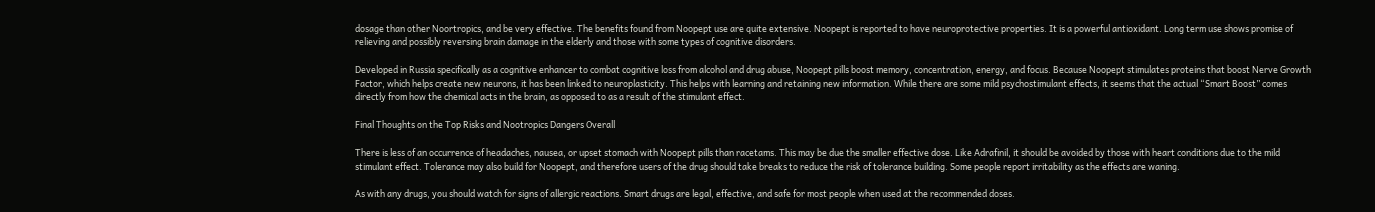dosage than other Noortropics, and be very effective. The benefits found from Noopept use are quite extensive. Noopept is reported to have neuroprotective properties. It is a powerful antioxidant. Long term use shows promise of relieving and possibly reversing brain damage in the elderly and those with some types of cognitive disorders.

Developed in Russia specifically as a cognitive enhancer to combat cognitive loss from alcohol and drug abuse, Noopept pills boost memory, concentration, energy, and focus. Because Noopept stimulates proteins that boost Nerve Growth Factor, which helps create new neurons, it has been linked to neuroplasticity. This helps with learning and retaining new information. While there are some mild psychostimulant effects, it seems that the actual “Smart Boost” comes directly from how the chemical acts in the brain, as opposed to as a result of the stimulant effect.

Final Thoughts on the Top Risks and Nootropics Dangers Overall

There is less of an occurrence of headaches, nausea, or upset stomach with Noopept pills than racetams. This may be due the smaller effective dose. Like Adrafinil, it should be avoided by those with heart conditions due to the mild stimulant effect. Tolerance may also build for Noopept, and therefore users of the drug should take breaks to reduce the risk of tolerance building. Some people report irritability as the effects are waning.

As with any drugs, you should watch for signs of allergic reactions. Smart drugs are legal, effective, and safe for most people when used at the recommended doses.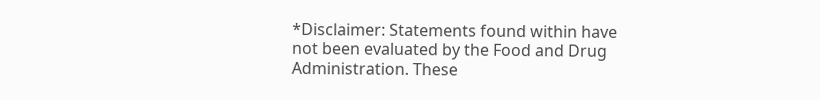*Disclaimer: Statements found within have not been evaluated by the Food and Drug Administration. These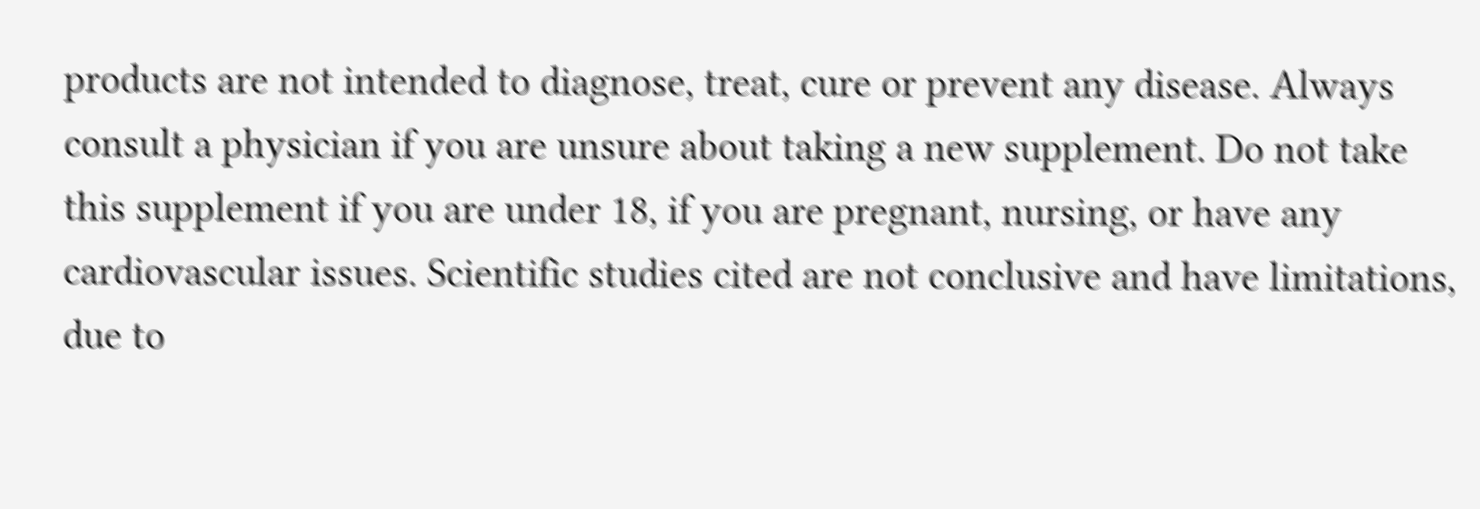products are not intended to diagnose, treat, cure or prevent any disease. Always consult a physician if you are unsure about taking a new supplement. Do not take this supplement if you are under 18, if you are pregnant, nursing, or have any cardiovascular issues. Scientific studies cited are not conclusive and have limitations, due to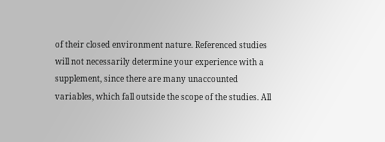of their closed environment nature. Referenced studies will not necessarily determine your experience with a supplement, since there are many unaccounted variables, which fall outside the scope of the studies. All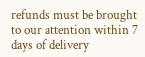refunds must be brought to our attention within 7 days of delivery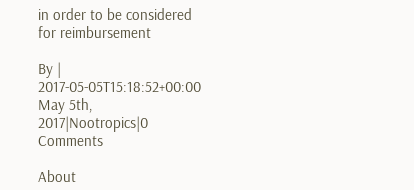in order to be considered for reimbursement

By | 2017-05-05T15:18:52+00:00 May 5th, 2017|Nootropics|0 Comments

About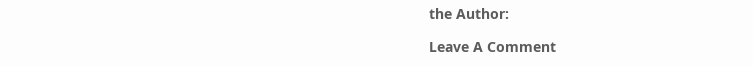the Author:

Leave A Comment